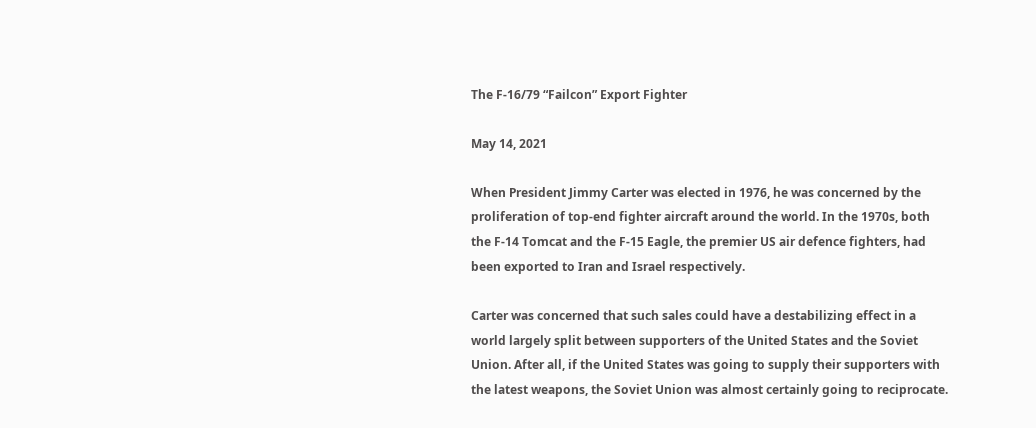The F-16/79 “Failcon” Export Fighter

May 14, 2021

When President Jimmy Carter was elected in 1976, he was concerned by the proliferation of top-end fighter aircraft around the world. In the 1970s, both the F-14 Tomcat and the F-15 Eagle, the premier US air defence fighters, had been exported to Iran and Israel respectively.

Carter was concerned that such sales could have a destabilizing effect in a world largely split between supporters of the United States and the Soviet Union. After all, if the United States was going to supply their supporters with the latest weapons, the Soviet Union was almost certainly going to reciprocate.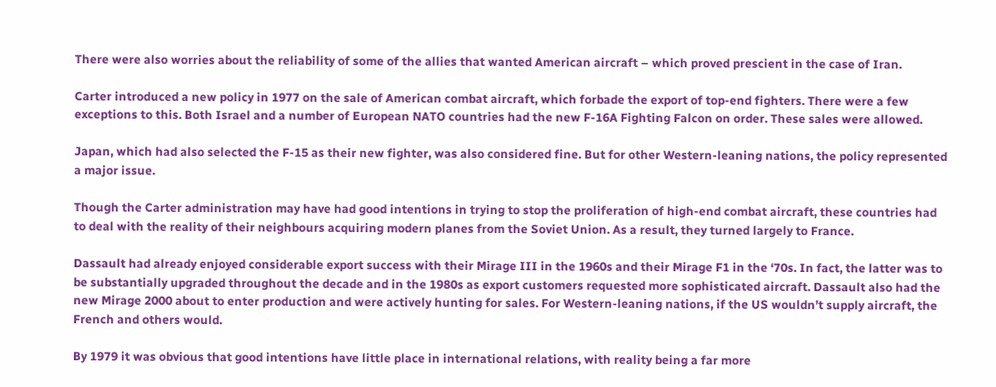There were also worries about the reliability of some of the allies that wanted American aircraft – which proved prescient in the case of Iran.

Carter introduced a new policy in 1977 on the sale of American combat aircraft, which forbade the export of top-end fighters. There were a few exceptions to this. Both Israel and a number of European NATO countries had the new F-16A Fighting Falcon on order. These sales were allowed.

Japan, which had also selected the F-15 as their new fighter, was also considered fine. But for other Western-leaning nations, the policy represented a major issue.

Though the Carter administration may have had good intentions in trying to stop the proliferation of high-end combat aircraft, these countries had to deal with the reality of their neighbours acquiring modern planes from the Soviet Union. As a result, they turned largely to France.

Dassault had already enjoyed considerable export success with their Mirage III in the 1960s and their Mirage F1 in the ‘70s. In fact, the latter was to be substantially upgraded throughout the decade and in the 1980s as export customers requested more sophisticated aircraft. Dassault also had the new Mirage 2000 about to enter production and were actively hunting for sales. For Western-leaning nations, if the US wouldn’t supply aircraft, the French and others would.

By 1979 it was obvious that good intentions have little place in international relations, with reality being a far more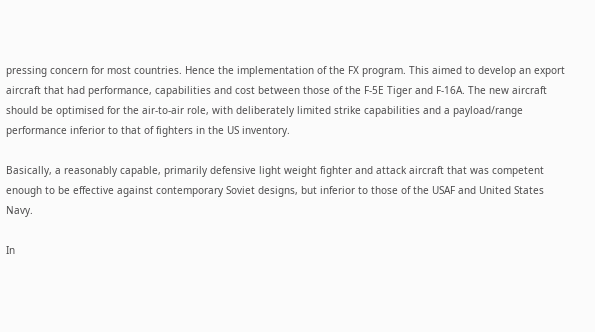pressing concern for most countries. Hence the implementation of the FX program. This aimed to develop an export aircraft that had performance, capabilities and cost between those of the F-5E Tiger and F-16A. The new aircraft should be optimised for the air-to-air role, with deliberately limited strike capabilities and a payload/range performance inferior to that of fighters in the US inventory.

Basically, a reasonably capable, primarily defensive light weight fighter and attack aircraft that was competent enough to be effective against contemporary Soviet designs, but inferior to those of the USAF and United States Navy.

In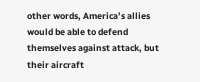other words, America’s allies would be able to defend themselves against attack, but their aircraft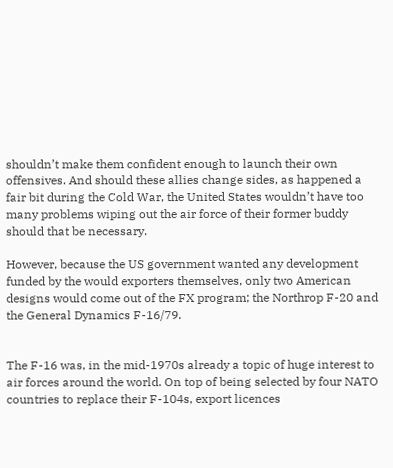shouldn’t make them confident enough to launch their own offensives. And should these allies change sides, as happened a fair bit during the Cold War, the United States wouldn’t have too many problems wiping out the air force of their former buddy should that be necessary.

However, because the US government wanted any development funded by the would exporters themselves, only two American designs would come out of the FX program; the Northrop F-20 and the General Dynamics F-16/79.


The F-16 was, in the mid-1970s already a topic of huge interest to air forces around the world. On top of being selected by four NATO countries to replace their F-104s, export licences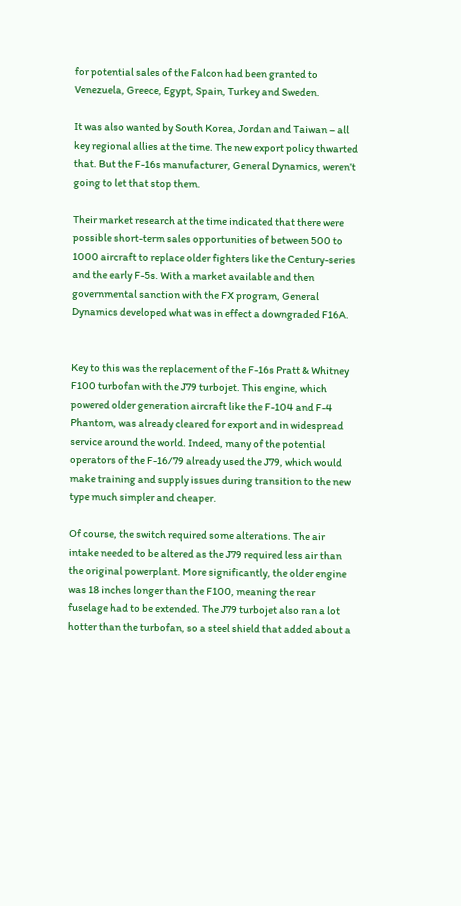for potential sales of the Falcon had been granted to Venezuela, Greece, Egypt, Spain, Turkey and Sweden.

It was also wanted by South Korea, Jordan and Taiwan – all key regional allies at the time. The new export policy thwarted that. But the F-16s manufacturer, General Dynamics, weren’t going to let that stop them.

Their market research at the time indicated that there were possible short-term sales opportunities of between 500 to 1000 aircraft to replace older fighters like the Century-series and the early F-5s. With a market available and then governmental sanction with the FX program, General Dynamics developed what was in effect a downgraded F16A.


Key to this was the replacement of the F-16s Pratt & Whitney F100 turbofan with the J79 turbojet. This engine, which powered older generation aircraft like the F-104 and F-4 Phantom, was already cleared for export and in widespread service around the world. Indeed, many of the potential operators of the F-16/79 already used the J79, which would make training and supply issues during transition to the new type much simpler and cheaper.

Of course, the switch required some alterations. The air intake needed to be altered as the J79 required less air than the original powerplant. More significantly, the older engine was 18 inches longer than the F100, meaning the rear fuselage had to be extended. The J79 turbojet also ran a lot hotter than the turbofan, so a steel shield that added about a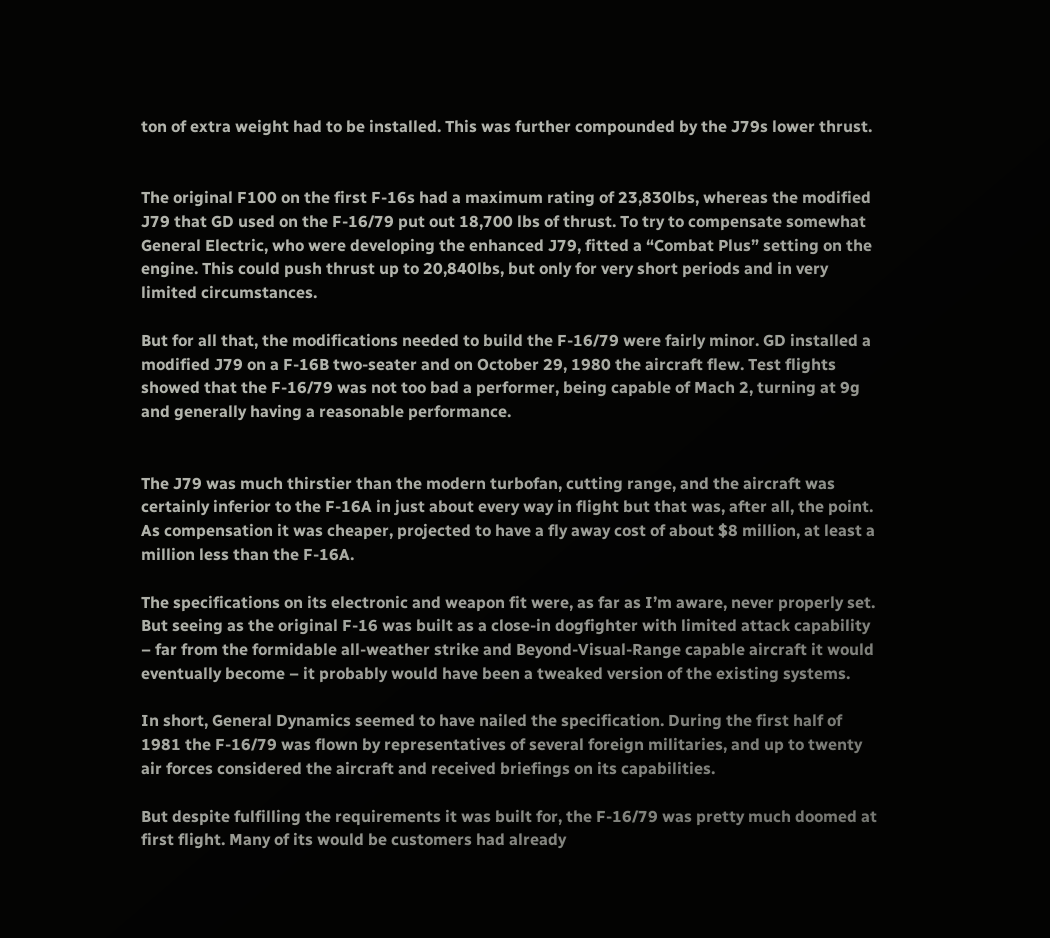ton of extra weight had to be installed. This was further compounded by the J79s lower thrust.


The original F100 on the first F-16s had a maximum rating of 23,830lbs, whereas the modified J79 that GD used on the F-16/79 put out 18,700 lbs of thrust. To try to compensate somewhat General Electric, who were developing the enhanced J79, fitted a “Combat Plus” setting on the engine. This could push thrust up to 20,840lbs, but only for very short periods and in very limited circumstances.

But for all that, the modifications needed to build the F-16/79 were fairly minor. GD installed a modified J79 on a F-16B two-seater and on October 29, 1980 the aircraft flew. Test flights showed that the F-16/79 was not too bad a performer, being capable of Mach 2, turning at 9g and generally having a reasonable performance.


The J79 was much thirstier than the modern turbofan, cutting range, and the aircraft was certainly inferior to the F-16A in just about every way in flight but that was, after all, the point. As compensation it was cheaper, projected to have a fly away cost of about $8 million, at least a million less than the F-16A.

The specifications on its electronic and weapon fit were, as far as I’m aware, never properly set. But seeing as the original F-16 was built as a close-in dogfighter with limited attack capability – far from the formidable all-weather strike and Beyond-Visual-Range capable aircraft it would eventually become – it probably would have been a tweaked version of the existing systems.

In short, General Dynamics seemed to have nailed the specification. During the first half of 1981 the F-16/79 was flown by representatives of several foreign militaries, and up to twenty air forces considered the aircraft and received briefings on its capabilities.

But despite fulfilling the requirements it was built for, the F-16/79 was pretty much doomed at first flight. Many of its would be customers had already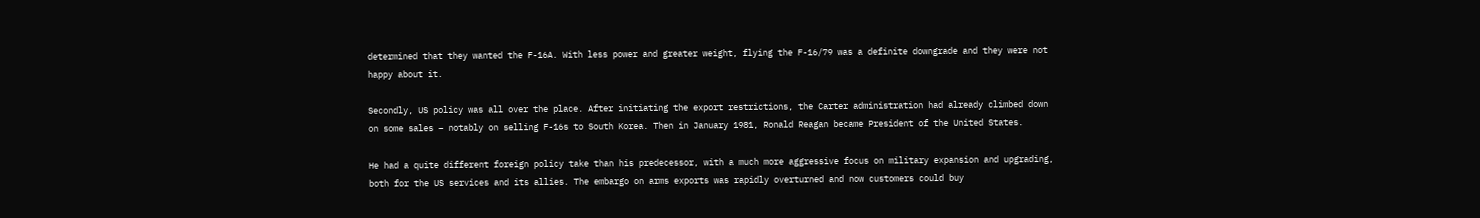determined that they wanted the F-16A. With less power and greater weight, flying the F-16/79 was a definite downgrade and they were not happy about it.

Secondly, US policy was all over the place. After initiating the export restrictions, the Carter administration had already climbed down on some sales – notably on selling F-16s to South Korea. Then in January 1981, Ronald Reagan became President of the United States.

He had a quite different foreign policy take than his predecessor, with a much more aggressive focus on military expansion and upgrading, both for the US services and its allies. The embargo on arms exports was rapidly overturned and now customers could buy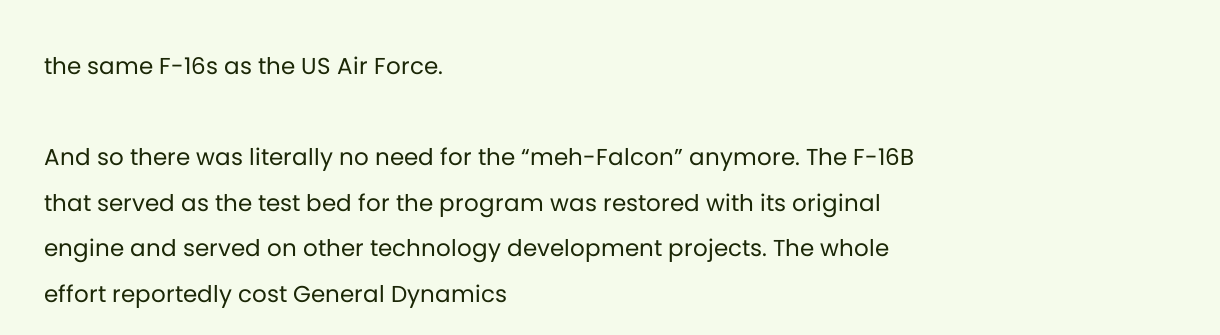the same F-16s as the US Air Force.

And so there was literally no need for the “meh-Falcon” anymore. The F-16B that served as the test bed for the program was restored with its original engine and served on other technology development projects. The whole effort reportedly cost General Dynamics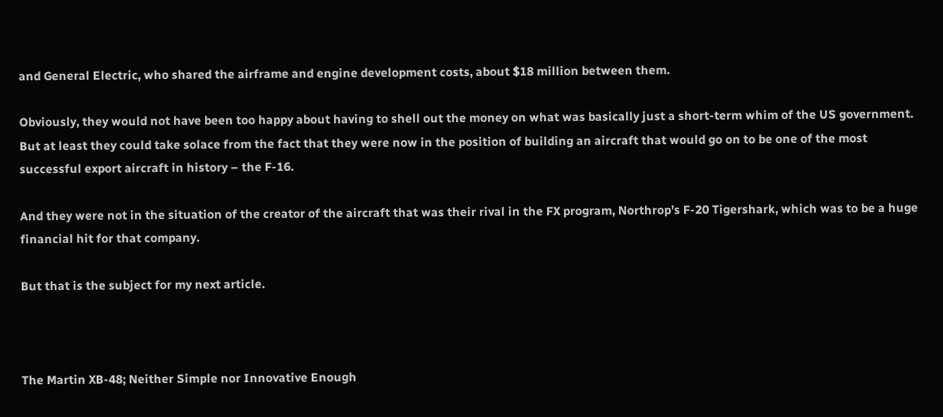and General Electric, who shared the airframe and engine development costs, about $18 million between them.

Obviously, they would not have been too happy about having to shell out the money on what was basically just a short-term whim of the US government. But at least they could take solace from the fact that they were now in the position of building an aircraft that would go on to be one of the most successful export aircraft in history – the F-16.

And they were not in the situation of the creator of the aircraft that was their rival in the FX program, Northrop’s F-20 Tigershark, which was to be a huge financial hit for that company.

But that is the subject for my next article.



The Martin XB-48; Neither Simple nor Innovative Enough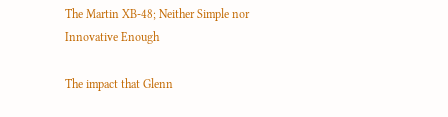The Martin XB-48; Neither Simple nor Innovative Enough

The impact that Glenn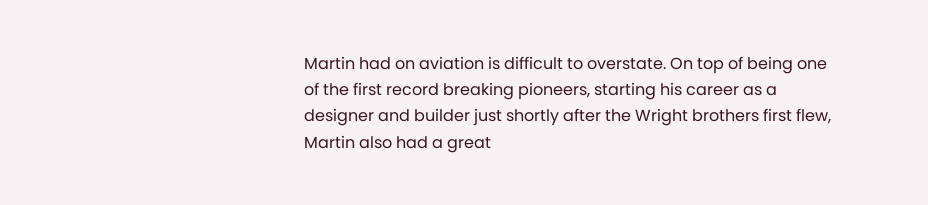Martin had on aviation is difficult to overstate. On top of being one of the first record breaking pioneers, starting his career as a designer and builder just shortly after the Wright brothers first flew, Martin also had a great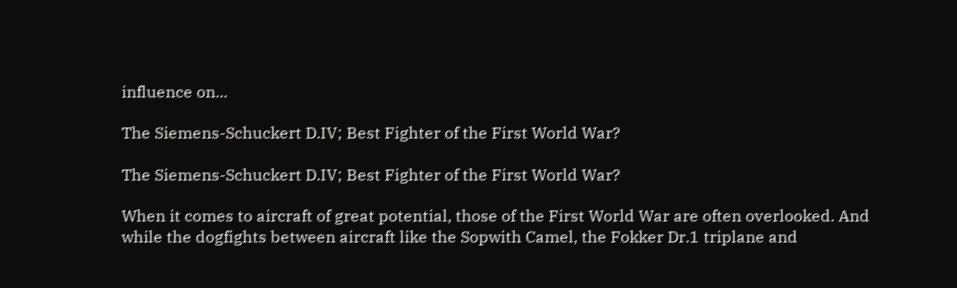influence on...

The Siemens-Schuckert D.IV; Best Fighter of the First World War?

The Siemens-Schuckert D.IV; Best Fighter of the First World War?

When it comes to aircraft of great potential, those of the First World War are often overlooked. And while the dogfights between aircraft like the Sopwith Camel, the Fokker Dr.1 triplane and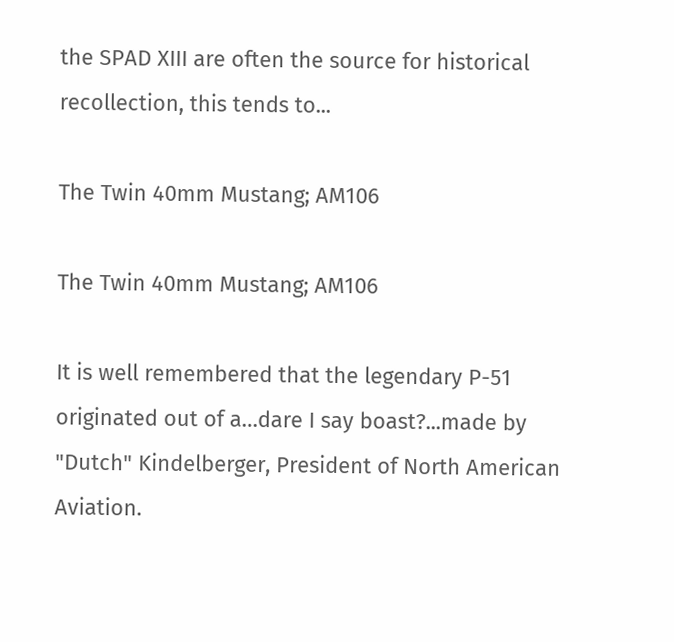the SPAD XIII are often the source for historical recollection, this tends to...

The Twin 40mm Mustang; AM106

The Twin 40mm Mustang; AM106

It is well remembered that the legendary P-51 originated out of a…dare I say boast?...made by "Dutch" Kindelberger, President of North American Aviation.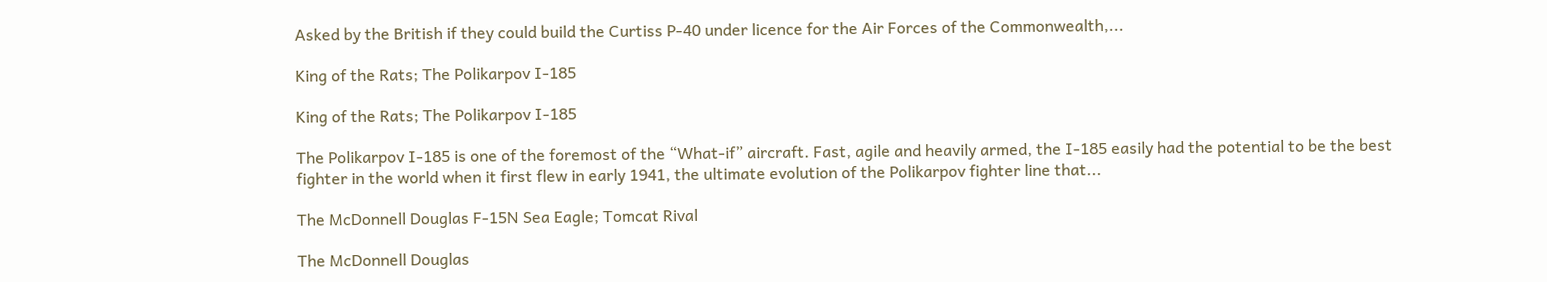Asked by the British if they could build the Curtiss P-40 under licence for the Air Forces of the Commonwealth,...

King of the Rats; The Polikarpov I-185

King of the Rats; The Polikarpov I-185

The Polikarpov I-185 is one of the foremost of the “What-if” aircraft. Fast, agile and heavily armed, the I-185 easily had the potential to be the best fighter in the world when it first flew in early 1941, the ultimate evolution of the Polikarpov fighter line that...

The McDonnell Douglas F-15N Sea Eagle; Tomcat Rival

The McDonnell Douglas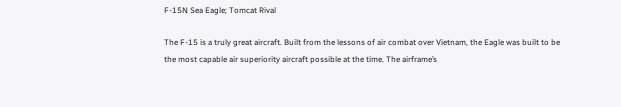F-15N Sea Eagle; Tomcat Rival

The F-15 is a truly great aircraft. Built from the lessons of air combat over Vietnam, the Eagle was built to be the most capable air superiority aircraft possible at the time. The airframe’s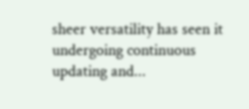sheer versatility has seen it undergoing continuous updating and...